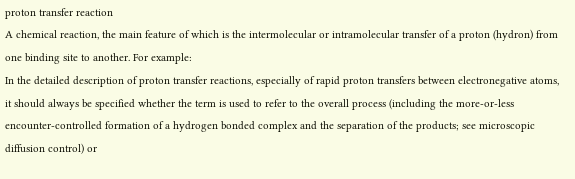proton transfer reaction
A chemical reaction, the main feature of which is the intermolecular or intramolecular transfer of a proton (hydron) from one binding site to another. For example:
In the detailed description of proton transfer reactions, especially of rapid proton transfers between electronegative atoms, it should always be specified whether the term is used to refer to the overall process (including the more-or-less encounter-controlled formation of a hydrogen bonded complex and the separation of the products; see microscopic diffusion control) or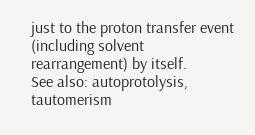just to the proton transfer event (including solvent rearrangement) by itself.
See also: autoprotolysis, tautomerism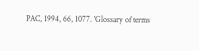PAC, 1994, 66, 1077. 'Glossary of terms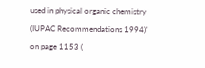used in physical organic chemistry (IUPAC Recommendations 1994)' on page 1153 (